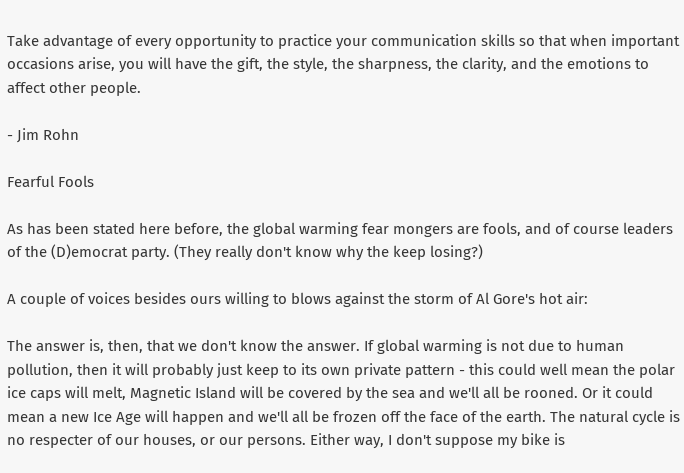Take advantage of every opportunity to practice your communication skills so that when important occasions arise, you will have the gift, the style, the sharpness, the clarity, and the emotions to affect other people.

- Jim Rohn

Fearful Fools

As has been stated here before, the global warming fear mongers are fools, and of course leaders of the (D)emocrat party. (They really don't know why the keep losing?)

A couple of voices besides ours willing to blows against the storm of Al Gore's hot air:

The answer is, then, that we don't know the answer. If global warming is not due to human pollution, then it will probably just keep to its own private pattern - this could well mean the polar ice caps will melt, Magnetic Island will be covered by the sea and we'll all be rooned. Or it could mean a new Ice Age will happen and we'll all be frozen off the face of the earth. The natural cycle is no respecter of our houses, or our persons. Either way, I don't suppose my bike is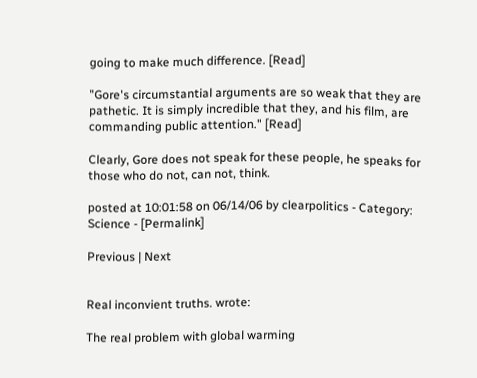going to make much difference. [Read]

"Gore's circumstantial arguments are so weak that they are pathetic. It is simply incredible that they, and his film, are commanding public attention." [Read]

Clearly, Gore does not speak for these people, he speaks for those who do not, can not, think.

posted at 10:01:58 on 06/14/06 by clearpolitics - Category: Science - [Permalink]

Previous | Next


Real inconvient truths. wrote:

The real problem with global warming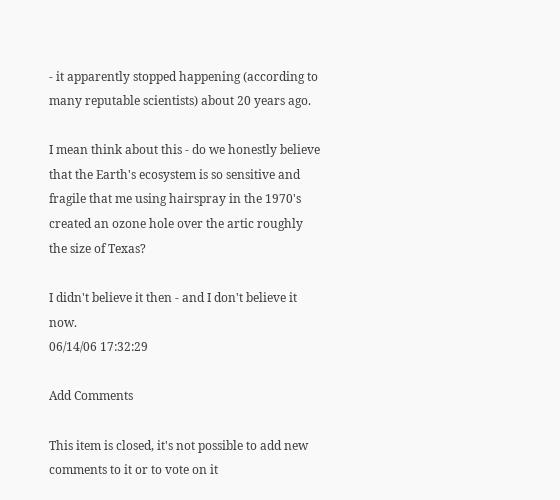- it apparently stopped happening (according to many reputable scientists) about 20 years ago.

I mean think about this - do we honestly believe that the Earth's ecosystem is so sensitive and fragile that me using hairspray in the 1970's created an ozone hole over the artic roughly the size of Texas?

I didn't believe it then - and I don't believe it now.
06/14/06 17:32:29

Add Comments

This item is closed, it's not possible to add new comments to it or to vote on it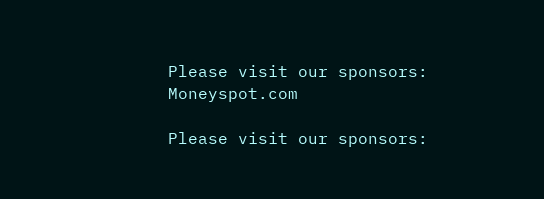Please visit our sponsors: Moneyspot.com

Please visit our sponsors: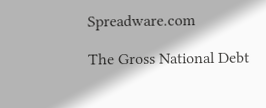Spreadware.com

The Gross National Debt